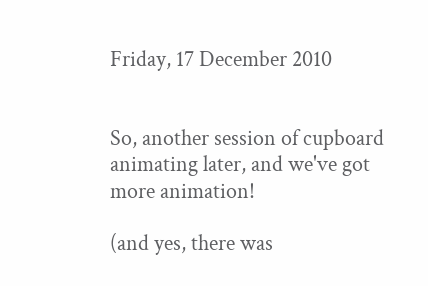Friday, 17 December 2010


So, another session of cupboard animating later, and we've got more animation!

(and yes, there was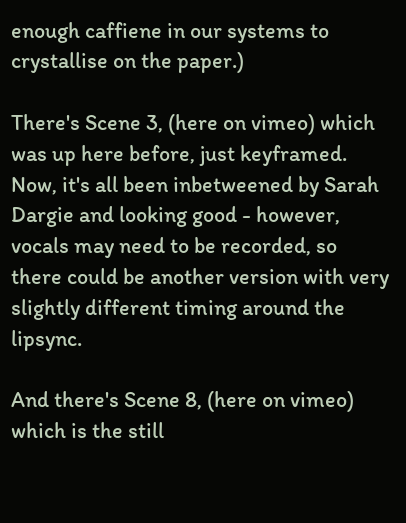enough caffiene in our systems to crystallise on the paper.)

There's Scene 3, (here on vimeo) which was up here before, just keyframed. Now, it's all been inbetweened by Sarah Dargie and looking good - however, vocals may need to be recorded, so there could be another version with very slightly different timing around the lipsync.

And there's Scene 8, (here on vimeo) which is the still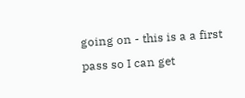going on - this is a a first pass so I can get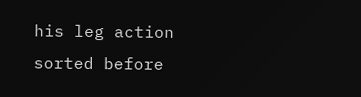his leg action sorted before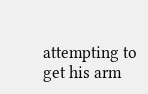attempting to get his arm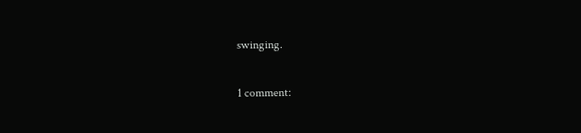swinging.

1 comment: